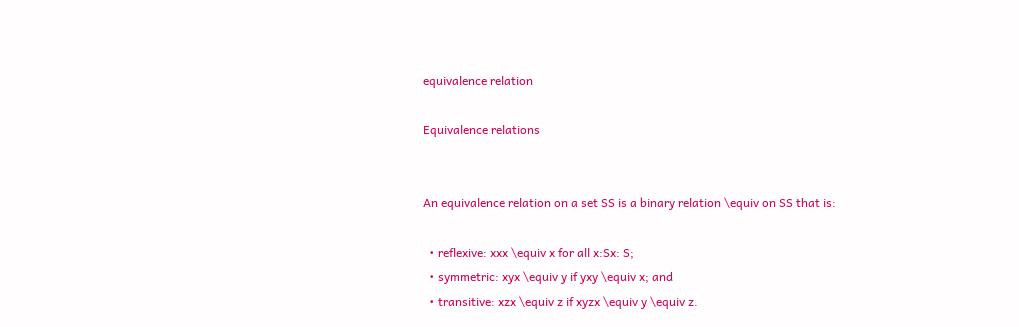equivalence relation

Equivalence relations


An equivalence relation on a set SS is a binary relation \equiv on SS that is:

  • reflexive: xxx \equiv x for all x:Sx: S;
  • symmetric: xyx \equiv y if yxy \equiv x; and
  • transitive: xzx \equiv z if xyzx \equiv y \equiv z.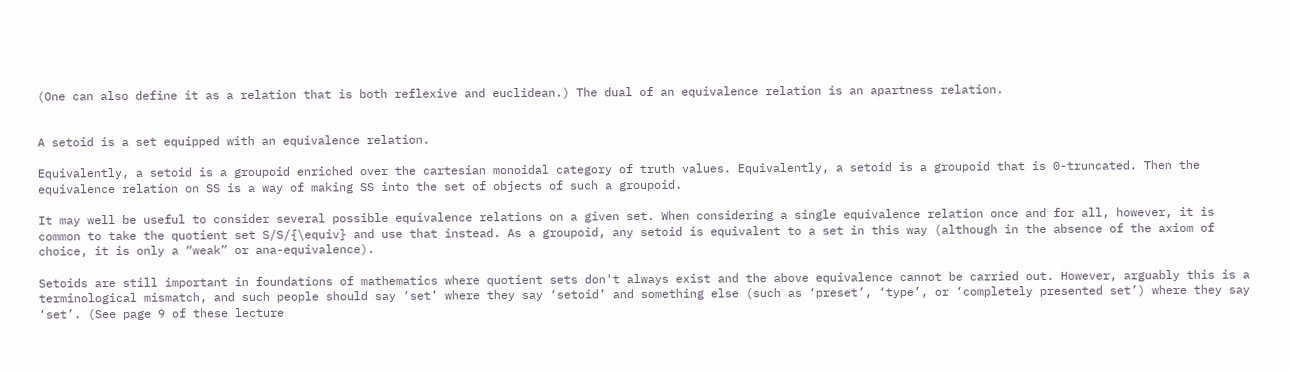(One can also define it as a relation that is both reflexive and euclidean.) The dual of an equivalence relation is an apartness relation.


A setoid is a set equipped with an equivalence relation.

Equivalently, a setoid is a groupoid enriched over the cartesian monoidal category of truth values. Equivalently, a setoid is a groupoid that is 0-truncated. Then the equivalence relation on SS is a way of making SS into the set of objects of such a groupoid.

It may well be useful to consider several possible equivalence relations on a given set. When considering a single equivalence relation once and for all, however, it is common to take the quotient set S/S/{\equiv} and use that instead. As a groupoid, any setoid is equivalent to a set in this way (although in the absence of the axiom of choice, it is only a “weak” or ana-equivalence).

Setoids are still important in foundations of mathematics where quotient sets don't always exist and the above equivalence cannot be carried out. However, arguably this is a terminological mismatch, and such people should say ‘set’ where they say ‘setoid’ and something else (such as ‘preset’, ‘type’, or ‘completely presented set’) where they say ‘set’. (See page 9 of these lecture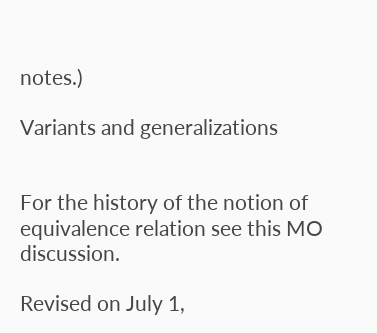notes.)

Variants and generalizations


For the history of the notion of equivalence relation see this MO discussion.

Revised on July 1,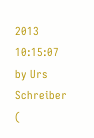2013 10:15:07 by Urs Schreiber (